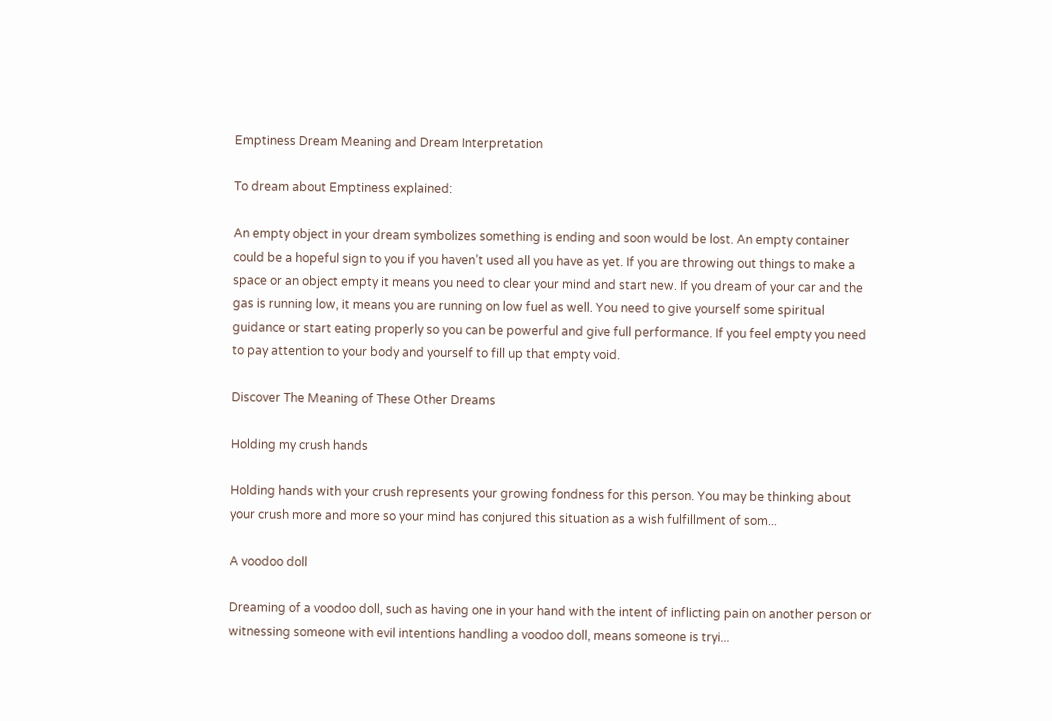Emptiness Dream Meaning and Dream Interpretation

To dream about Emptiness explained:

An empty object in your dream symbolizes something is ending and soon would be lost. An empty container could be a hopeful sign to you if you haven’t used all you have as yet. If you are throwing out things to make a space or an object empty it means you need to clear your mind and start new. If you dream of your car and the gas is running low, it means you are running on low fuel as well. You need to give yourself some spiritual guidance or start eating properly so you can be powerful and give full performance. If you feel empty you need to pay attention to your body and yourself to fill up that empty void.

Discover The Meaning of These Other Dreams

Holding my crush hands

Holding hands with your crush represents your growing fondness for this person. You may be thinking about your crush more and more so your mind has conjured this situation as a wish fulfillment of som...

A voodoo doll

Dreaming of a voodoo doll, such as having one in your hand with the intent of inflicting pain on another person or witnessing someone with evil intentions handling a voodoo doll, means someone is tryi...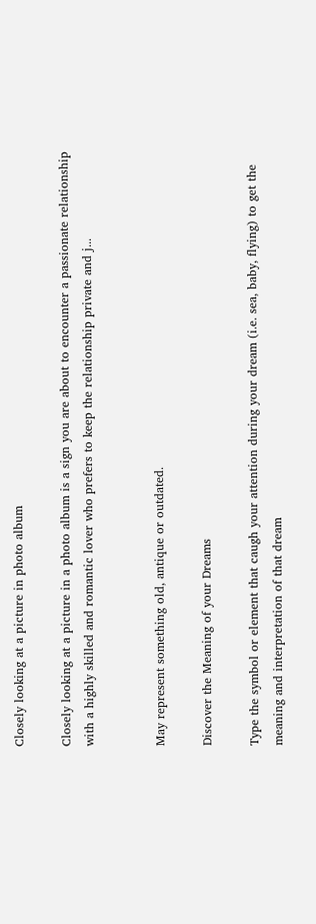Closely looking at a picture in photo album

Closely looking at a picture in a photo album is a sign you are about to encounter a passionate relationship with a highly skilled and romantic lover who prefers to keep the relationship private and j...


May represent something old, antique or outdated.

Discover the Meaning of your Dreams

Type the symbol or element that caugh your attention during your dream (i.e. sea, baby, flying) to get the meaning and interpretation of that dream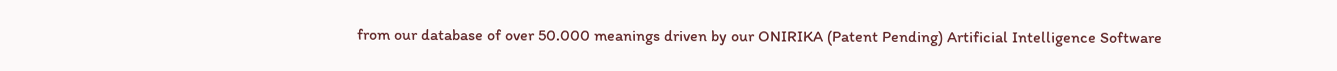from our database of over 50.000 meanings driven by our ONIRIKA (Patent Pending) Artificial Intelligence Software